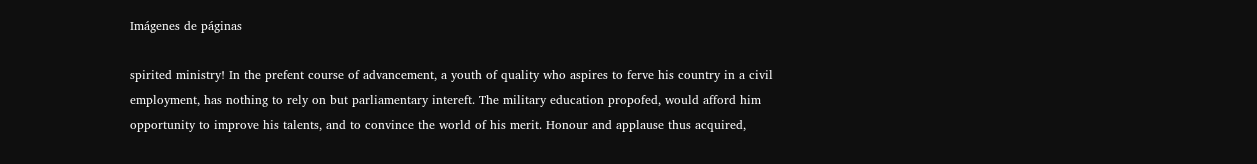Imágenes de páginas

spirited ministry! In the prefent course of advancement, a youth of quality who aspires to ferve his country in a civil employment, has nothing to rely on but parliamentary intereft. The military education propofed, would afford him opportunity to improve his talents, and to convince the world of his merit. Honour and applause thus acquired,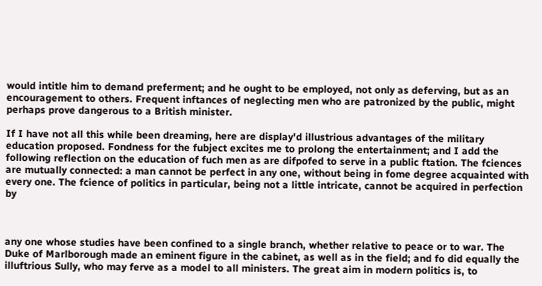would intitle him to demand preferment; and he ought to be employed, not only as deferving, but as an encouragement to others. Frequent inftances of neglecting men who are patronized by the public, might perhaps prove dangerous to a British minister.

If I have not all this while been dreaming, here are display'd illustrious advantages of the military education proposed. Fondness for the fubject excites me to prolong the entertainment; and I add the following reflection on the education of fuch men as are difpofed to serve in a public ftation. The fciences are mutually connected: a man cannot be perfect in any one, without being in fome degree acquainted with every one. The fcience of politics in particular, being not a little intricate, cannot be acquired in perfection by



any one whose studies have been confined to a single branch, whether relative to peace or to war. The Duke of Marlborough made an eminent figure in the cabinet, as well as in the field; and fo did equally the illuftrious Sully, who may ferve as a model to all ministers. The great aim in modern politics is, to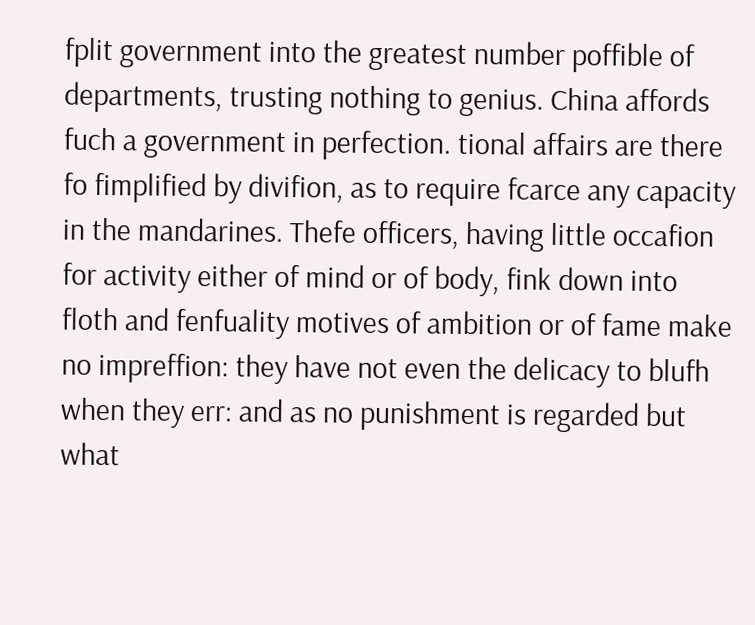fplit government into the greatest number poffible of departments, trusting nothing to genius. China affords fuch a government in perfection. tional affairs are there fo fimplified by divifion, as to require fcarce any capacity in the mandarines. Thefe officers, having little occafion for activity either of mind or of body, fink down into floth and fenfuality motives of ambition or of fame make no impreffion: they have not even the delicacy to blufh when they err: and as no punishment is regarded but what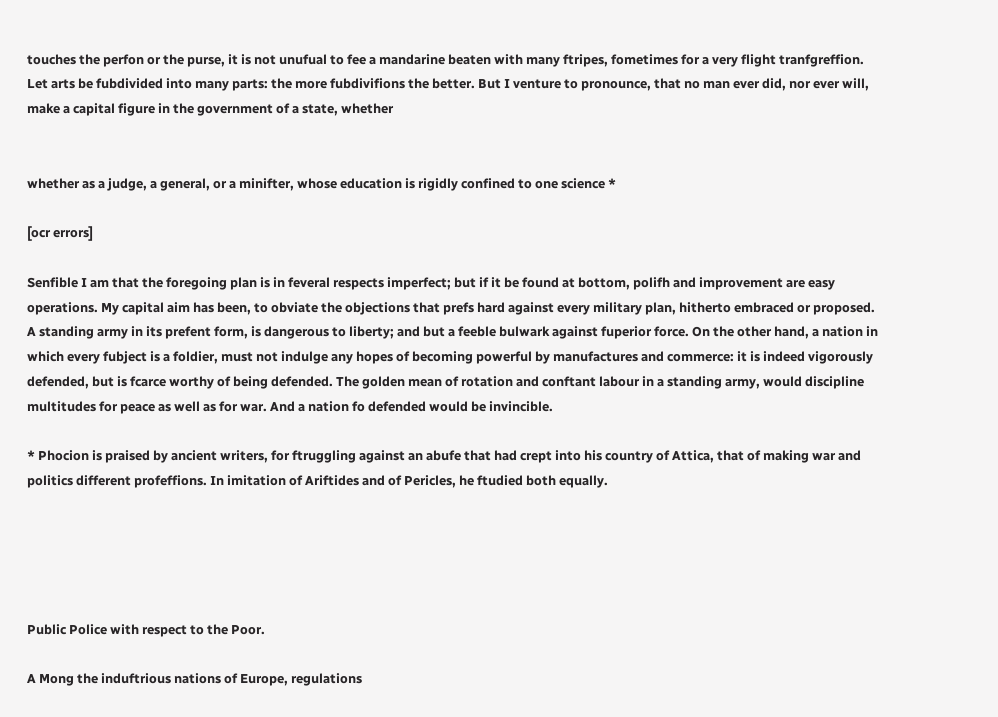touches the perfon or the purse, it is not unufual to fee a mandarine beaten with many ftripes, fometimes for a very flight tranfgreffion. Let arts be fubdivided into many parts: the more fubdivifions the better. But I venture to pronounce, that no man ever did, nor ever will, make a capital figure in the government of a state, whether


whether as a judge, a general, or a minifter, whose education is rigidly confined to one science *

[ocr errors]

Senfible I am that the foregoing plan is in feveral respects imperfect; but if it be found at bottom, polifh and improvement are easy operations. My capital aim has been, to obviate the objections that prefs hard against every military plan, hitherto embraced or proposed. A standing army in its prefent form, is dangerous to liberty; and but a feeble bulwark against fuperior force. On the other hand, a nation in which every fubject is a foldier, must not indulge any hopes of becoming powerful by manufactures and commerce: it is indeed vigorously defended, but is fcarce worthy of being defended. The golden mean of rotation and conftant labour in a standing army, would discipline multitudes for peace as well as for war. And a nation fo defended would be invincible.

* Phocion is praised by ancient writers, for ftruggling against an abufe that had crept into his country of Attica, that of making war and politics different profeffions. In imitation of Ariftides and of Pericles, he ftudied both equally.





Public Police with respect to the Poor.

A Mong the induftrious nations of Europe, regulations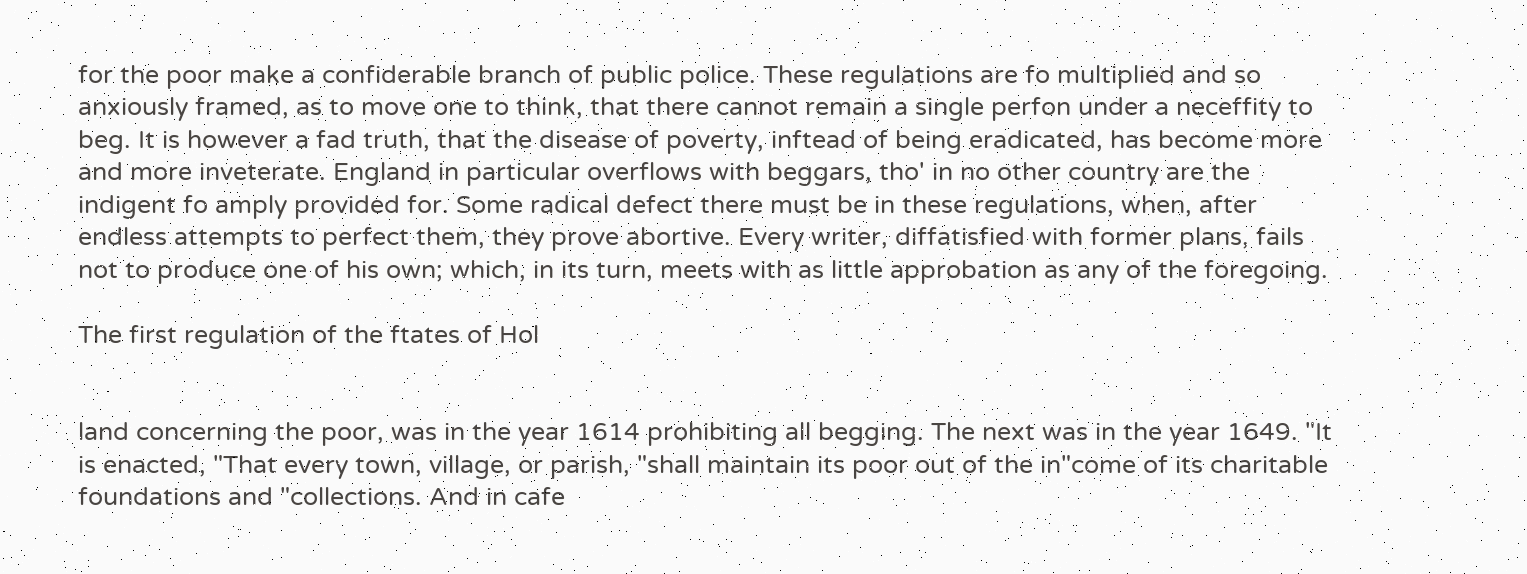for the poor make a confiderable branch of public police. These regulations are fo multiplied and so anxiously framed, as to move one to think, that there cannot remain a single perfon under a neceffity to beg. It is however a fad truth, that the disease of poverty, inftead of being eradicated, has become more and more inveterate. England in particular overflows with beggars, tho' in no other country are the indigent fo amply provided for. Some radical defect there must be in these regulations, when, after endless attempts to perfect them, they prove abortive. Every writer, diffatisfied with former plans, fails not to produce one of his own; which, in its turn, meets with as little approbation as any of the foregoing.

The first regulation of the ftates of Hol


land concerning the poor, was in the year 1614 prohibiting all begging. The next was in the year 1649. "It is enacted, "That every town, village, or parish, "shall maintain its poor out of the in"come of its charitable foundations and "collections. And in cafe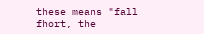these means "fall fhort, the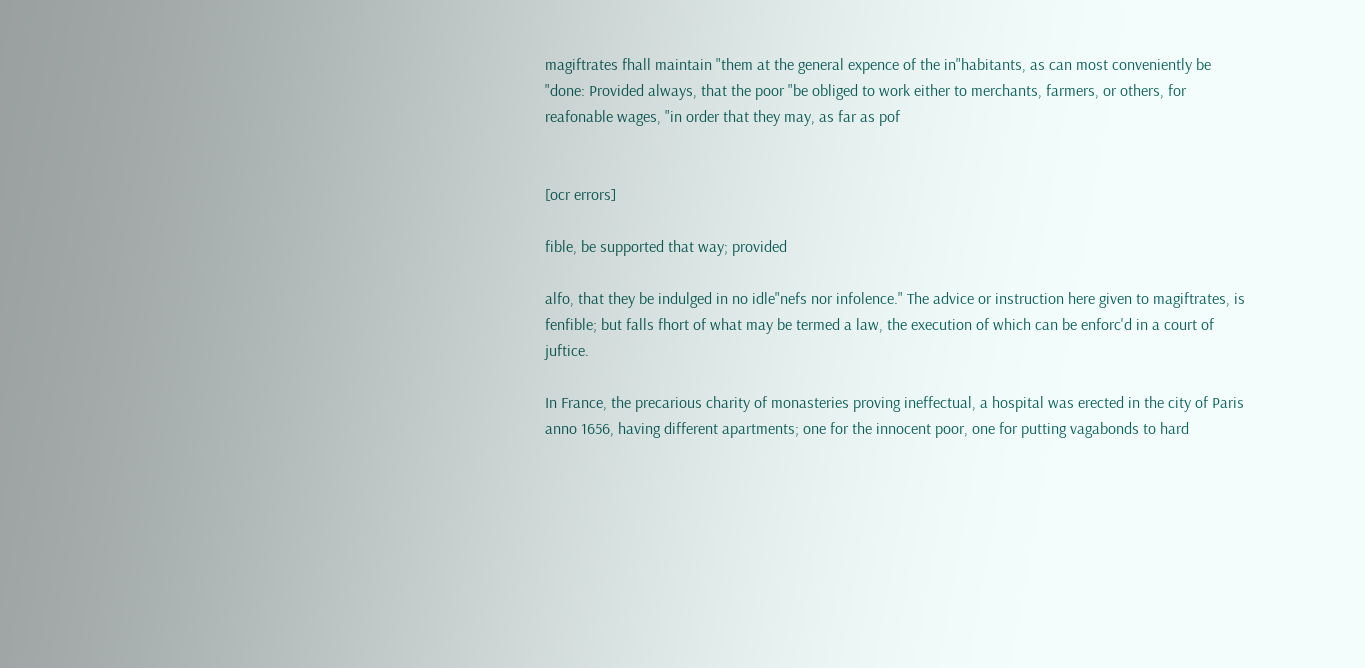magiftrates fhall maintain "them at the general expence of the in"habitants, as can most conveniently be "done: Provided always, that the poor "be obliged to work either to merchants, farmers, or others, for reafonable wages, "in order that they may, as far as pof


[ocr errors]

fible, be supported that way; provided

alfo, that they be indulged in no idle"nefs nor infolence." The advice or instruction here given to magiftrates, is fenfible; but falls fhort of what may be termed a law, the execution of which can be enforc'd in a court of juftice.

In France, the precarious charity of monasteries proving ineffectual, a hospital was erected in the city of Paris anno 1656, having different apartments; one for the innocent poor, one for putting vagabonds to hard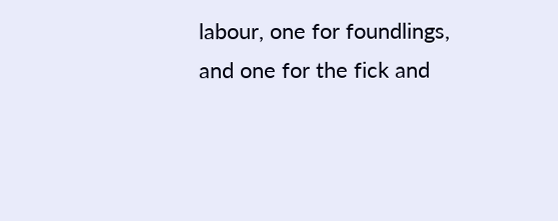labour, one for foundlings, and one for the fick and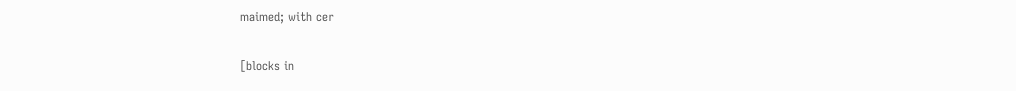maimed; with cer

[blocks in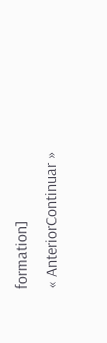formation]
« AnteriorContinuar »